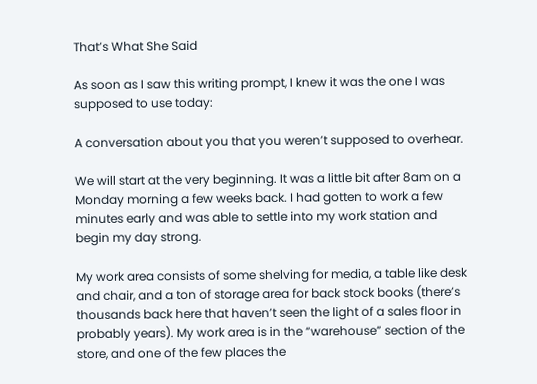That’s What She Said

As soon as I saw this writing prompt, I knew it was the one I was supposed to use today:

A conversation about you that you weren’t supposed to overhear.

We will start at the very beginning. It was a little bit after 8am on a Monday morning a few weeks back. I had gotten to work a few minutes early and was able to settle into my work station and begin my day strong.

My work area consists of some shelving for media, a table like desk and chair, and a ton of storage area for back stock books (there’s thousands back here that haven’t seen the light of a sales floor in probably years). My work area is in the “warehouse” section of the store, and one of the few places the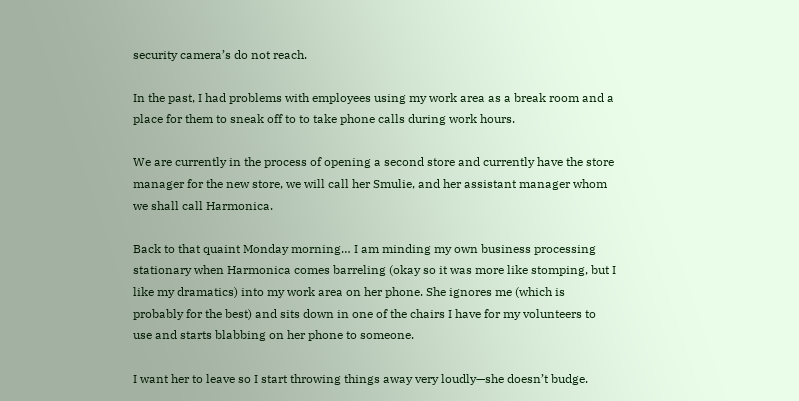security camera’s do not reach.

In the past, I had problems with employees using my work area as a break room and a place for them to sneak off to to take phone calls during work hours.

We are currently in the process of opening a second store and currently have the store manager for the new store, we will call her Smulie, and her assistant manager whom we shall call Harmonica.

Back to that quaint Monday morning… I am minding my own business processing stationary when Harmonica comes barreling (okay so it was more like stomping, but I like my dramatics) into my work area on her phone. She ignores me (which is probably for the best) and sits down in one of the chairs I have for my volunteers to use and starts blabbing on her phone to someone.

I want her to leave so I start throwing things away very loudly—she doesn’t budge.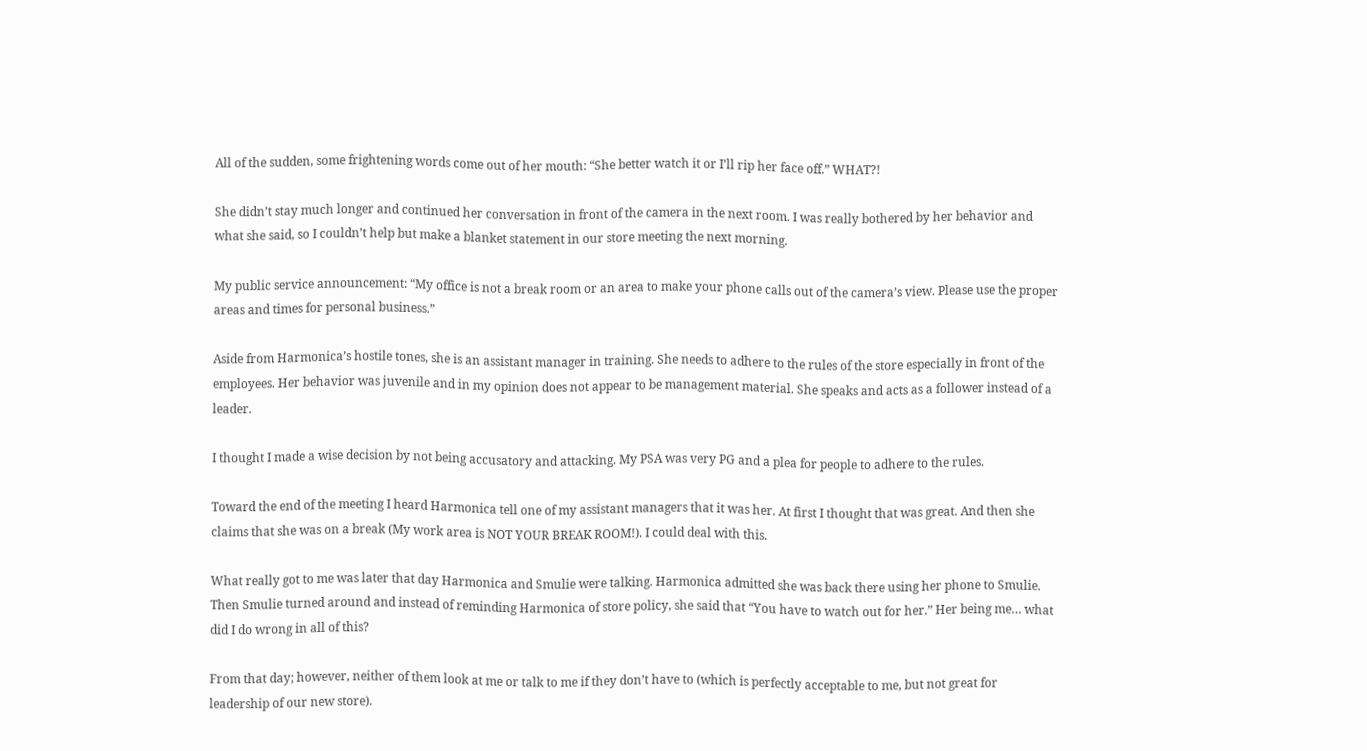All of the sudden, some frightening words come out of her mouth: “She better watch it or I’ll rip her face off.” WHAT?!

She didn’t stay much longer and continued her conversation in front of the camera in the next room. I was really bothered by her behavior and what she said, so I couldn’t help but make a blanket statement in our store meeting the next morning.

My public service announcement: “My office is not a break room or an area to make your phone calls out of the camera’s view. Please use the proper areas and times for personal business.”

Aside from Harmonica’s hostile tones, she is an assistant manager in training. She needs to adhere to the rules of the store especially in front of the employees. Her behavior was juvenile and in my opinion does not appear to be management material. She speaks and acts as a follower instead of a leader.

I thought I made a wise decision by not being accusatory and attacking. My PSA was very PG and a plea for people to adhere to the rules.

Toward the end of the meeting I heard Harmonica tell one of my assistant managers that it was her. At first I thought that was great. And then she claims that she was on a break (My work area is NOT YOUR BREAK ROOM!). I could deal with this.

What really got to me was later that day Harmonica and Smulie were talking. Harmonica admitted she was back there using her phone to Smulie. Then Smulie turned around and instead of reminding Harmonica of store policy, she said that “You have to watch out for her.” Her being me… what did I do wrong in all of this?

From that day; however, neither of them look at me or talk to me if they don’t have to (which is perfectly acceptable to me, but not great for leadership of our new store).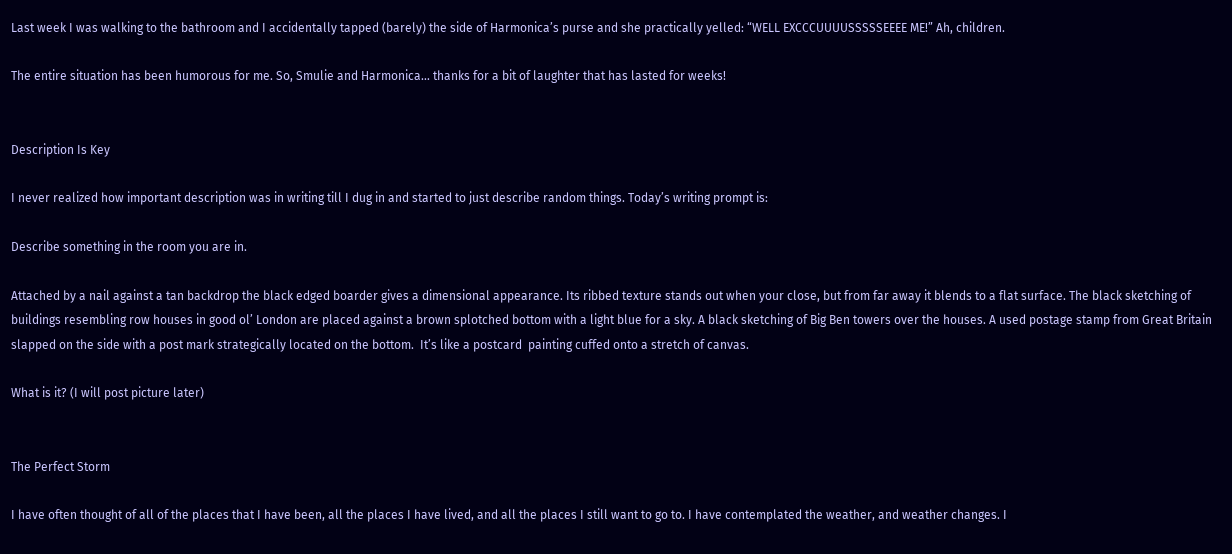Last week I was walking to the bathroom and I accidentally tapped (barely) the side of Harmonica’s purse and she practically yelled: “WELL EXCCCUUUUSSSSSEEEE ME!” Ah, children.

The entire situation has been humorous for me. So, Smulie and Harmonica… thanks for a bit of laughter that has lasted for weeks!


Description Is Key

I never realized how important description was in writing till I dug in and started to just describe random things. Today’s writing prompt is:

Describe something in the room you are in.

Attached by a nail against a tan backdrop the black edged boarder gives a dimensional appearance. Its ribbed texture stands out when your close, but from far away it blends to a flat surface. The black sketching of buildings resembling row houses in good ol’ London are placed against a brown splotched bottom with a light blue for a sky. A black sketching of Big Ben towers over the houses. A used postage stamp from Great Britain slapped on the side with a post mark strategically located on the bottom.  It’s like a postcard  painting cuffed onto a stretch of canvas.

What is it? (I will post picture later)


The Perfect Storm

I have often thought of all of the places that I have been, all the places I have lived, and all the places I still want to go to. I have contemplated the weather, and weather changes. I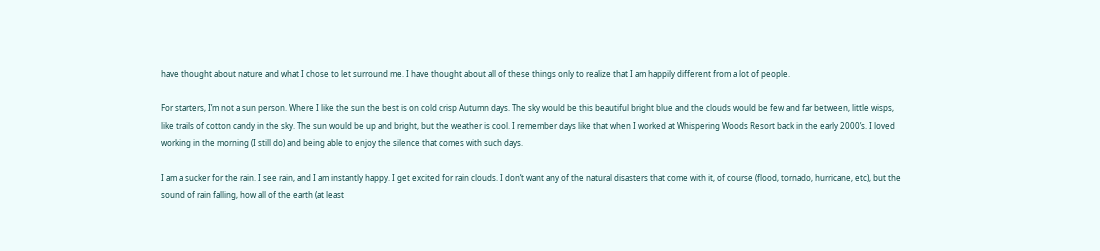have thought about nature and what I chose to let surround me. I have thought about all of these things only to realize that I am happily different from a lot of people.

For starters, I’m not a sun person. Where I like the sun the best is on cold crisp Autumn days. The sky would be this beautiful bright blue and the clouds would be few and far between, little wisps, like trails of cotton candy in the sky. The sun would be up and bright, but the weather is cool. I remember days like that when I worked at Whispering Woods Resort back in the early 2000’s. I loved working in the morning (I still do) and being able to enjoy the silence that comes with such days.

I am a sucker for the rain. I see rain, and I am instantly happy. I get excited for rain clouds. I don’t want any of the natural disasters that come with it, of course (flood, tornado, hurricane, etc), but the sound of rain falling, how all of the earth (at least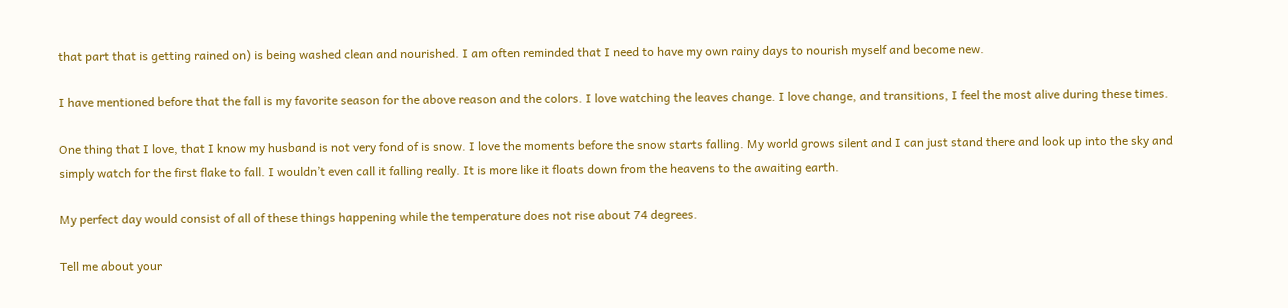that part that is getting rained on) is being washed clean and nourished. I am often reminded that I need to have my own rainy days to nourish myself and become new.

I have mentioned before that the fall is my favorite season for the above reason and the colors. I love watching the leaves change. I love change, and transitions, I feel the most alive during these times.

One thing that I love, that I know my husband is not very fond of is snow. I love the moments before the snow starts falling. My world grows silent and I can just stand there and look up into the sky and simply watch for the first flake to fall. I wouldn’t even call it falling really. It is more like it floats down from the heavens to the awaiting earth.

My perfect day would consist of all of these things happening while the temperature does not rise about 74 degrees.

Tell me about your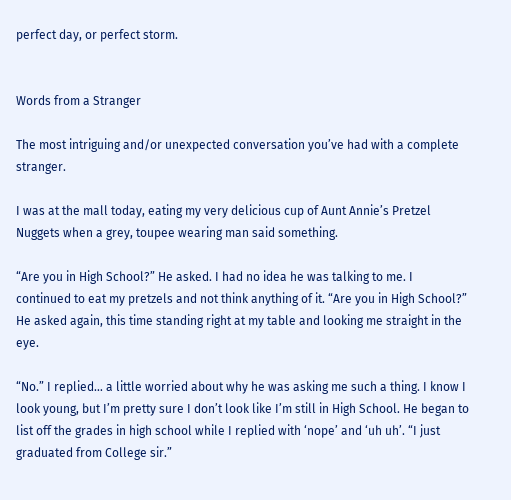perfect day, or perfect storm.


Words from a Stranger

The most intriguing and/or unexpected conversation you’ve had with a complete stranger.

I was at the mall today, eating my very delicious cup of Aunt Annie’s Pretzel Nuggets when a grey, toupee wearing man said something.

“Are you in High School?” He asked. I had no idea he was talking to me. I continued to eat my pretzels and not think anything of it. “Are you in High School?” He asked again, this time standing right at my table and looking me straight in the eye.

“No.” I replied… a little worried about why he was asking me such a thing. I know I look young, but I’m pretty sure I don’t look like I’m still in High School. He began to list off the grades in high school while I replied with ‘nope’ and ‘uh uh’. “I just graduated from College sir.”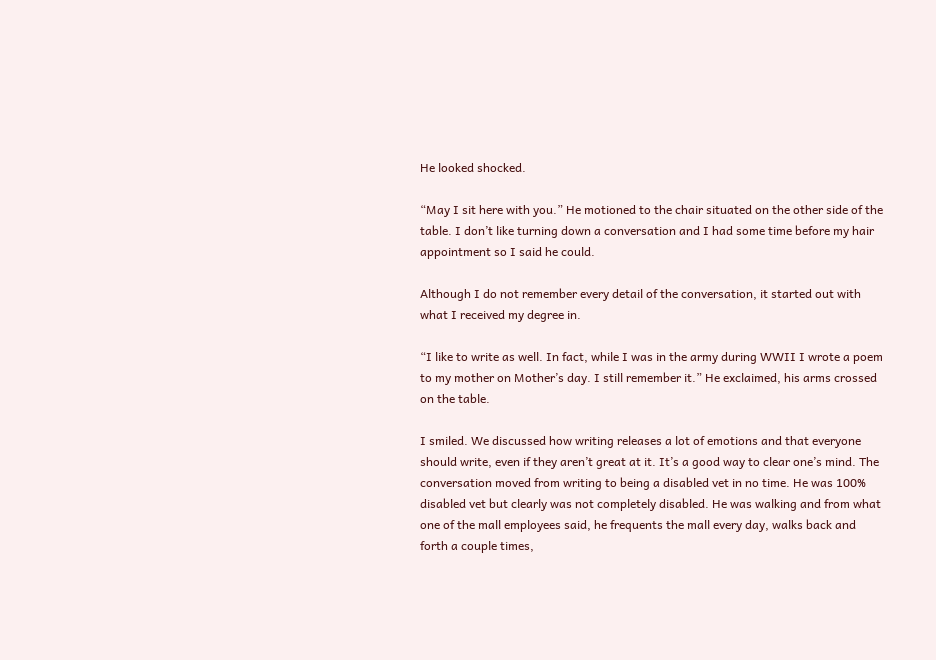He looked shocked.

“May I sit here with you.” He motioned to the chair situated on the other side of the table. I don’t like turning down a conversation and I had some time before my hair appointment so I said he could.

Although I do not remember every detail of the conversation, it started out with what I received my degree in.

“I like to write as well. In fact, while I was in the army during WWII I wrote a poem to my mother on Mother’s day. I still remember it.” He exclaimed, his arms crossed on the table.

I smiled. We discussed how writing releases a lot of emotions and that everyone should write, even if they aren’t great at it. It’s a good way to clear one’s mind. The conversation moved from writing to being a disabled vet in no time. He was 100% disabled vet but clearly was not completely disabled. He was walking and from what one of the mall employees said, he frequents the mall every day, walks back and forth a couple times,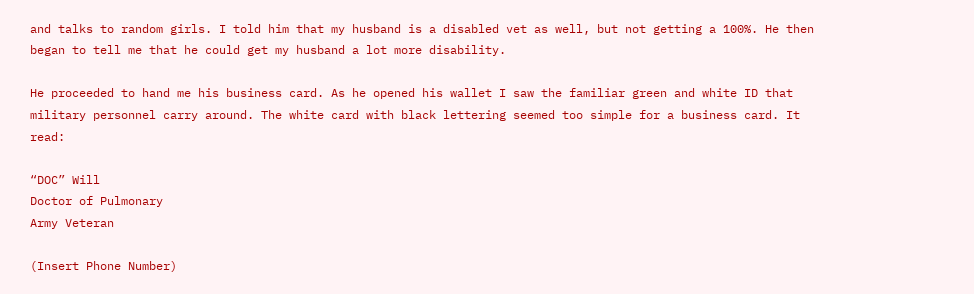and talks to random girls. I told him that my husband is a disabled vet as well, but not getting a 100%. He then began to tell me that he could get my husband a lot more disability.

He proceeded to hand me his business card. As he opened his wallet I saw the familiar green and white ID that military personnel carry around. The white card with black lettering seemed too simple for a business card. It read:

“DOC” Will
Doctor of Pulmonary
Army Veteran

(Insert Phone Number)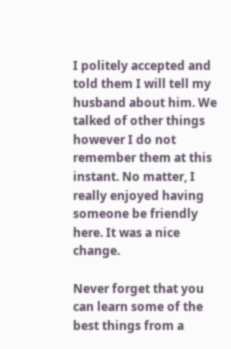I politely accepted and told them I will tell my husband about him. We talked of other things however I do not remember them at this instant. No matter, I really enjoyed having someone be friendly here. It was a nice change.

Never forget that you can learn some of the best things from a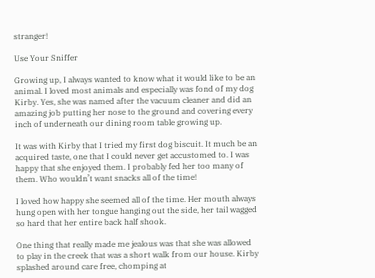stranger!

Use Your Sniffer

Growing up, I always wanted to know what it would like to be an animal. I loved most animals and especially was fond of my dog Kirby. Yes, she was named after the vacuum cleaner and did an amazing job putting her nose to the ground and covering every inch of underneath our dining room table growing up.

It was with Kirby that I tried my first dog biscuit. It much be an acquired taste, one that I could never get accustomed to. I was happy that she enjoyed them. I probably fed her too many of them. Who wouldn’t want snacks all of the time!

I loved how happy she seemed all of the time. Her mouth always hung open with her tongue hanging out the side, her tail wagged so hard that her entire back half shook.

One thing that really made me jealous was that she was allowed to play in the creek that was a short walk from our house. Kirby splashed around care free, chomping at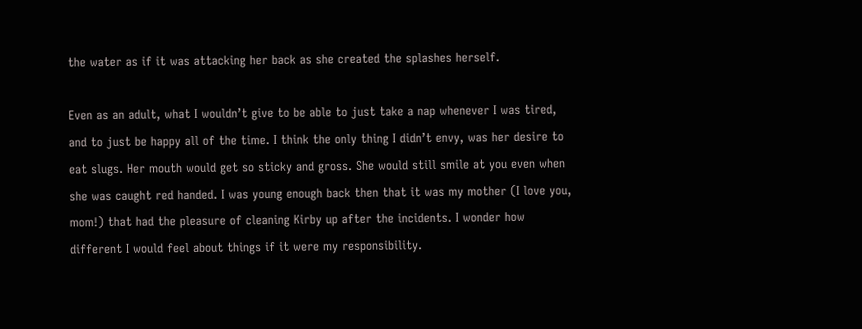the water as if it was attacking her back as she created the splashes herself.

Even as an adult, what I wouldn’t give to be able to just take a nap whenever I was tired, and to just be happy all of the time. I think the only thing I didn’t envy, was her desire to eat slugs. Her mouth would get so sticky and gross. She would still smile at you even when she was caught red handed. I was young enough back then that it was my mother (I love you, mom!) that had the pleasure of cleaning Kirby up after the incidents. I wonder how different I would feel about things if it were my responsibility.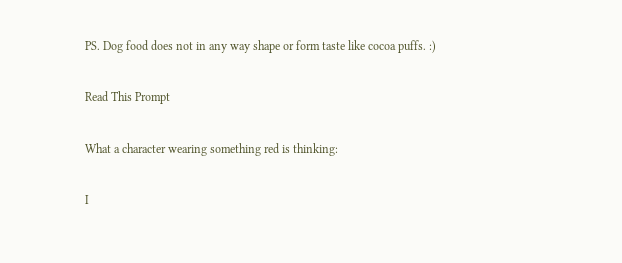PS. Dog food does not in any way shape or form taste like cocoa puffs. :)

Read This Prompt

What a character wearing something red is thinking:

I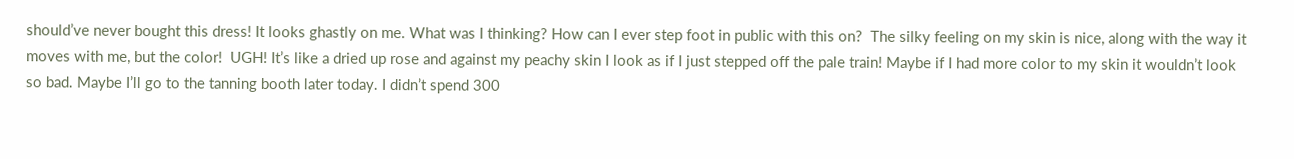should’ve never bought this dress! It looks ghastly on me. What was I thinking? How can I ever step foot in public with this on?  The silky feeling on my skin is nice, along with the way it moves with me, but the color!  UGH! It’s like a dried up rose and against my peachy skin I look as if I just stepped off the pale train! Maybe if I had more color to my skin it wouldn’t look so bad. Maybe I’ll go to the tanning booth later today. I didn’t spend 300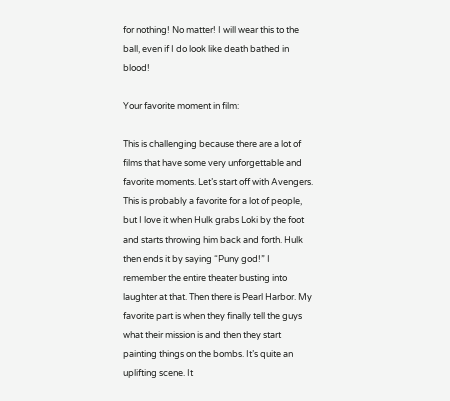for nothing! No matter! I will wear this to the ball, even if I do look like death bathed in blood!

Your favorite moment in film:

This is challenging because there are a lot of films that have some very unforgettable and favorite moments. Let’s start off with Avengers. This is probably a favorite for a lot of people, but I love it when Hulk grabs Loki by the foot and starts throwing him back and forth. Hulk then ends it by saying “Puny god!” I remember the entire theater busting into laughter at that. Then there is Pearl Harbor. My favorite part is when they finally tell the guys what their mission is and then they start painting things on the bombs. It’s quite an uplifting scene. It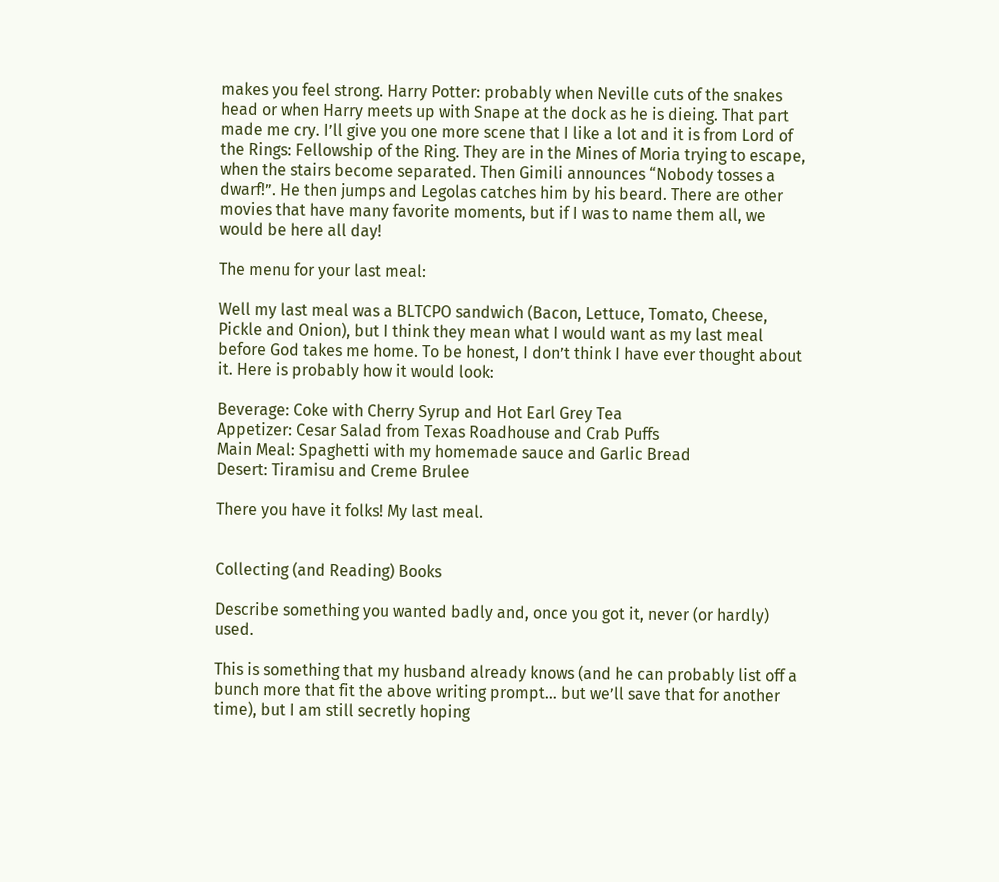makes you feel strong. Harry Potter: probably when Neville cuts of the snakes head or when Harry meets up with Snape at the dock as he is dieing. That part made me cry. I’ll give you one more scene that I like a lot and it is from Lord of the Rings: Fellowship of the Ring. They are in the Mines of Moria trying to escape, when the stairs become separated. Then Gimili announces “Nobody tosses a dwarf!”. He then jumps and Legolas catches him by his beard. There are other movies that have many favorite moments, but if I was to name them all, we would be here all day!

The menu for your last meal:

Well my last meal was a BLTCPO sandwich (Bacon, Lettuce, Tomato, Cheese, Pickle and Onion), but I think they mean what I would want as my last meal before God takes me home. To be honest, I don’t think I have ever thought about it. Here is probably how it would look:

Beverage: Coke with Cherry Syrup and Hot Earl Grey Tea
Appetizer: Cesar Salad from Texas Roadhouse and Crab Puffs
Main Meal: Spaghetti with my homemade sauce and Garlic Bread
Desert: Tiramisu and Creme Brulee

There you have it folks! My last meal.


Collecting (and Reading) Books

Describe something you wanted badly and, once you got it, never (or hardly) used.

This is something that my husband already knows (and he can probably list off a bunch more that fit the above writing prompt… but we’ll save that for another time), but I am still secretly hoping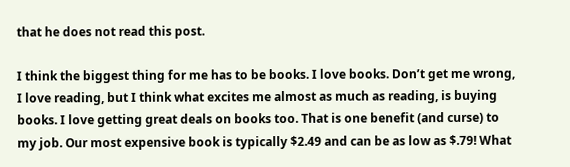that he does not read this post.

I think the biggest thing for me has to be books. I love books. Don’t get me wrong, I love reading, but I think what excites me almost as much as reading, is buying books. I love getting great deals on books too. That is one benefit (and curse) to my job. Our most expensive book is typically $2.49 and can be as low as $.79! What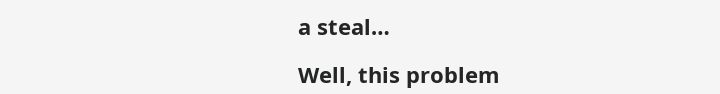a steal…

Well, this problem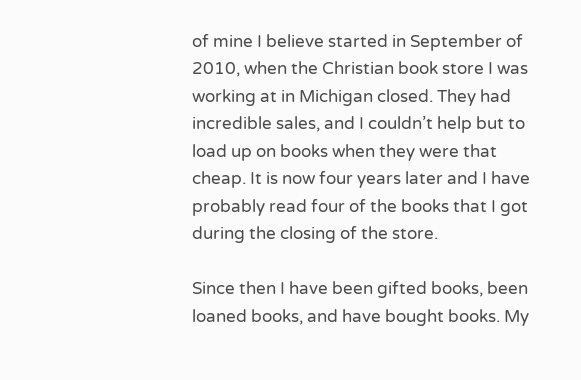of mine I believe started in September of 2010, when the Christian book store I was working at in Michigan closed. They had incredible sales, and I couldn’t help but to load up on books when they were that cheap. It is now four years later and I have probably read four of the books that I got during the closing of the store.

Since then I have been gifted books, been loaned books, and have bought books. My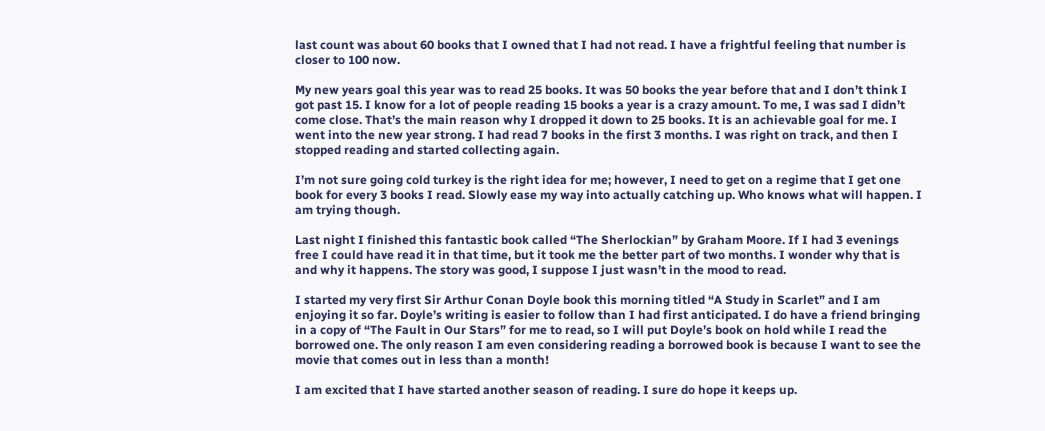last count was about 60 books that I owned that I had not read. I have a frightful feeling that number is closer to 100 now.

My new years goal this year was to read 25 books. It was 50 books the year before that and I don’t think I got past 15. I know for a lot of people reading 15 books a year is a crazy amount. To me, I was sad I didn’t come close. That’s the main reason why I dropped it down to 25 books. It is an achievable goal for me. I went into the new year strong. I had read 7 books in the first 3 months. I was right on track, and then I stopped reading and started collecting again.

I’m not sure going cold turkey is the right idea for me; however, I need to get on a regime that I get one book for every 3 books I read. Slowly ease my way into actually catching up. Who knows what will happen. I am trying though.

Last night I finished this fantastic book called “The Sherlockian” by Graham Moore. If I had 3 evenings free I could have read it in that time, but it took me the better part of two months. I wonder why that is and why it happens. The story was good, I suppose I just wasn’t in the mood to read.

I started my very first Sir Arthur Conan Doyle book this morning titled “A Study in Scarlet” and I am enjoying it so far. Doyle’s writing is easier to follow than I had first anticipated. I do have a friend bringing in a copy of “The Fault in Our Stars” for me to read, so I will put Doyle’s book on hold while I read the borrowed one. The only reason I am even considering reading a borrowed book is because I want to see the movie that comes out in less than a month!

I am excited that I have started another season of reading. I sure do hope it keeps up.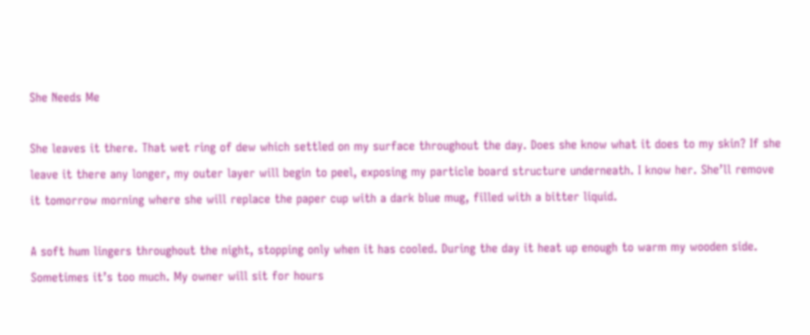She Needs Me

She leaves it there. That wet ring of dew which settled on my surface throughout the day. Does she know what it does to my skin? If she leave it there any longer, my outer layer will begin to peel, exposing my particle board structure underneath. I know her. She’ll remove it tomorrow morning where she will replace the paper cup with a dark blue mug, filled with a bitter liquid.

A soft hum lingers throughout the night, stopping only when it has cooled. During the day it heat up enough to warm my wooden side. Sometimes it’s too much. My owner will sit for hours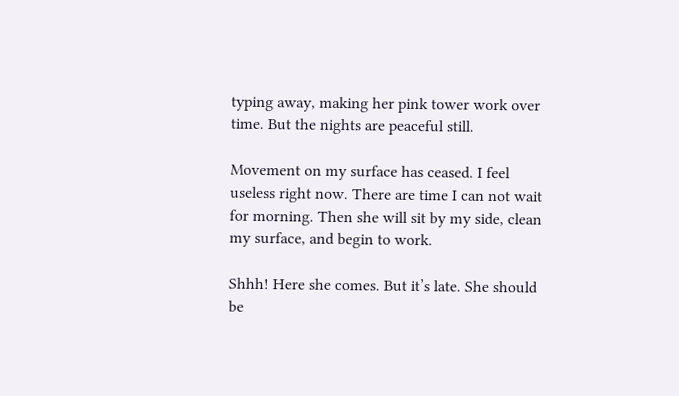typing away, making her pink tower work over time. But the nights are peaceful still.

Movement on my surface has ceased. I feel useless right now. There are time I can not wait for morning. Then she will sit by my side, clean my surface, and begin to work.

Shhh! Here she comes. But it’s late. She should be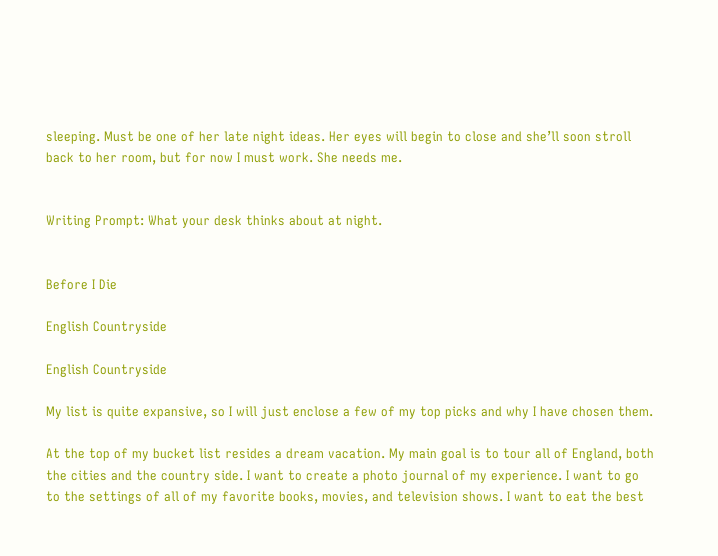sleeping. Must be one of her late night ideas. Her eyes will begin to close and she’ll soon stroll back to her room, but for now I must work. She needs me.


Writing Prompt: What your desk thinks about at night.


Before I Die

English Countryside

English Countryside

My list is quite expansive, so I will just enclose a few of my top picks and why I have chosen them.

At the top of my bucket list resides a dream vacation. My main goal is to tour all of England, both the cities and the country side. I want to create a photo journal of my experience. I want to go to the settings of all of my favorite books, movies, and television shows. I want to eat the best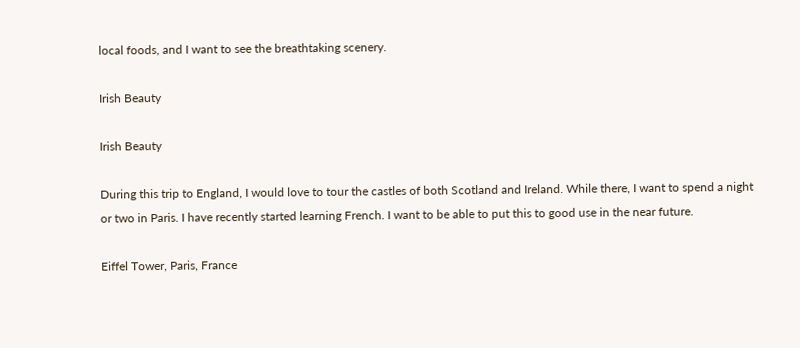local foods, and I want to see the breathtaking scenery.

Irish Beauty

Irish Beauty

During this trip to England, I would love to tour the castles of both Scotland and Ireland. While there, I want to spend a night or two in Paris. I have recently started learning French. I want to be able to put this to good use in the near future.

Eiffel Tower, Paris, France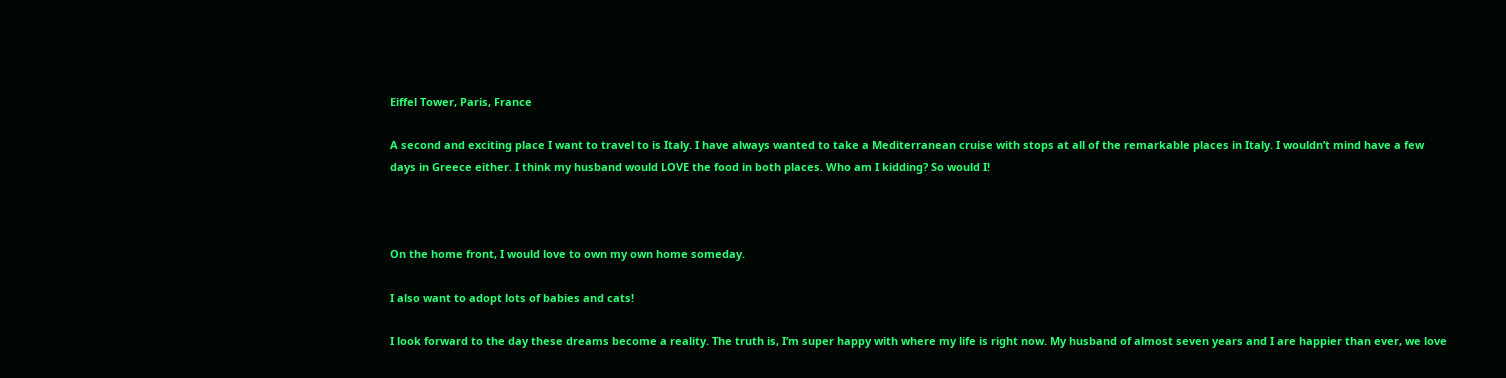Eiffel Tower, Paris, France

A second and exciting place I want to travel to is Italy. I have always wanted to take a Mediterranean cruise with stops at all of the remarkable places in Italy. I wouldn’t mind have a few days in Greece either. I think my husband would LOVE the food in both places. Who am I kidding? So would I!



On the home front, I would love to own my own home someday.

I also want to adopt lots of babies and cats!

I look forward to the day these dreams become a reality. The truth is, I’m super happy with where my life is right now. My husband of almost seven years and I are happier than ever, we love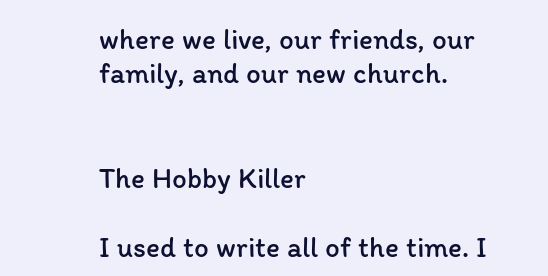where we live, our friends, our family, and our new church.


The Hobby Killer

I used to write all of the time. I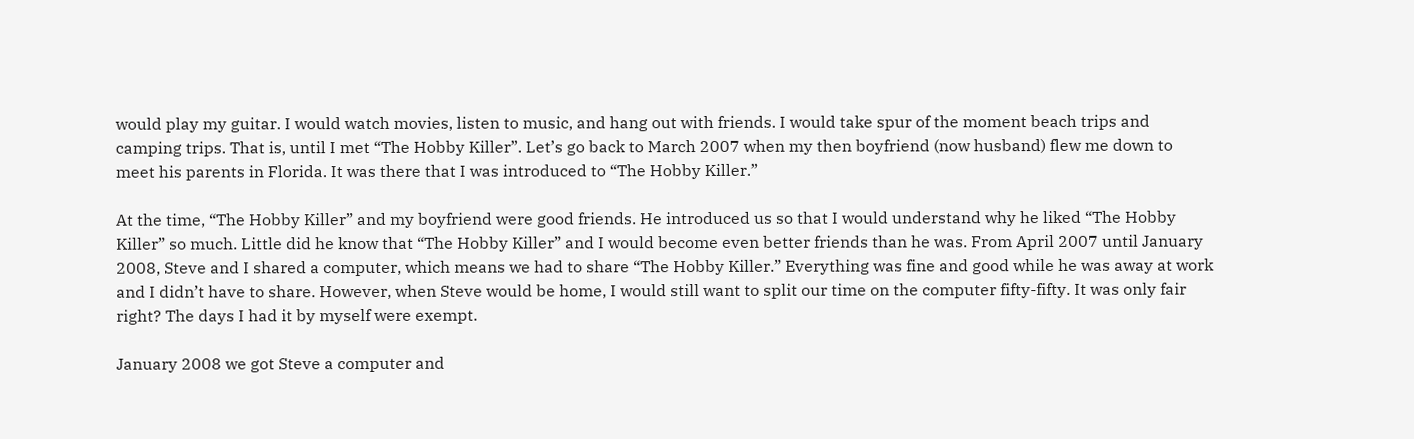would play my guitar. I would watch movies, listen to music, and hang out with friends. I would take spur of the moment beach trips and camping trips. That is, until I met “The Hobby Killer”. Let’s go back to March 2007 when my then boyfriend (now husband) flew me down to meet his parents in Florida. It was there that I was introduced to “The Hobby Killer.”

At the time, “The Hobby Killer” and my boyfriend were good friends. He introduced us so that I would understand why he liked “The Hobby Killer” so much. Little did he know that “The Hobby Killer” and I would become even better friends than he was. From April 2007 until January 2008, Steve and I shared a computer, which means we had to share “The Hobby Killer.” Everything was fine and good while he was away at work and I didn’t have to share. However, when Steve would be home, I would still want to split our time on the computer fifty-fifty. It was only fair right? The days I had it by myself were exempt.

January 2008 we got Steve a computer and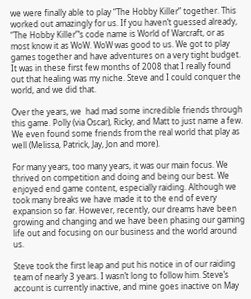we were finally able to play “The Hobby Killer” together. This worked out amazingly for us. If you haven’t guessed already, “The Hobby Killer”‘s code name is World of Warcraft, or as most know it as WoW. WoW was good to us. We got to play games together and have adventures on a very tight budget. It was in these first few months of 2008 that I really found out that healing was my niche. Steve and I could conquer the world, and we did that.

Over the years, we  had mad some incredible friends through this game. Polly (via Oscar), Ricky, and Matt to just name a few. We even found some friends from the real world that play as well (Melissa, Patrick, Jay, Jon and more).

For many years, too many years, it was our main focus. We thrived on competition and doing and being our best. We enjoyed end game content, especially raiding. Although we took many breaks we have made it to the end of every expansion so far. However, recently, our dreams have been growing and changing and we have been phasing our gaming life out and focusing on our business and the world around us.

Steve took the first leap and put his notice in of our raiding team of nearly 3 years. I wasn’t long to follow him. Steve’s account is currently inactive, and mine goes inactive on May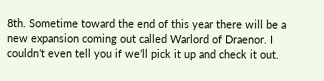8th. Sometime toward the end of this year there will be a new expansion coming out called Warlord of Draenor. I couldn’t even tell you if we’ll pick it up and check it out.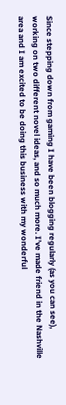Since stepping down from gaming I have been blogging regularly (as you can see), working on two different novel ideas, and so much more. I’ve made friend in the Nashville area and I am excited to be doing this business with my wonderful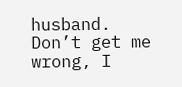husband. Don’t get me wrong, I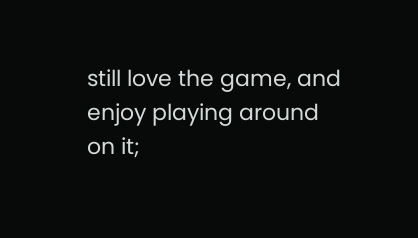still love the game, and enjoy playing around on it;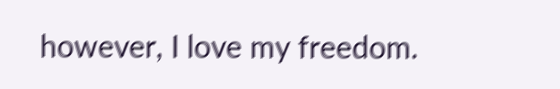however, I love my freedom.